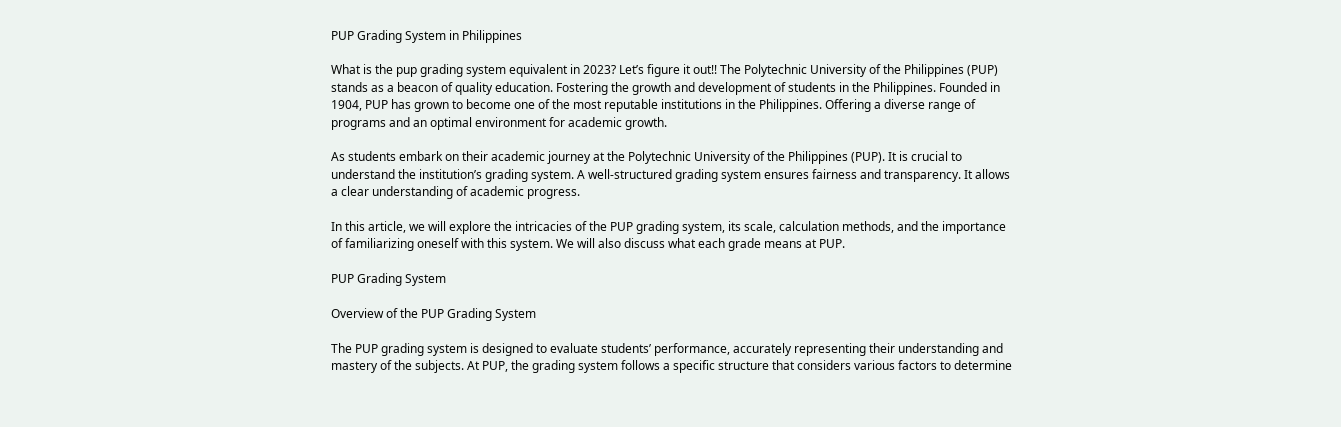PUP Grading System in Philippines

What is the pup grading system equivalent in 2023? Let’s figure it out!! The Polytechnic University of the Philippines (PUP) stands as a beacon of quality education. Fostering the growth and development of students in the Philippines. Founded in 1904, PUP has grown to become one of the most reputable institutions in the Philippines. Offering a diverse range of programs and an optimal environment for academic growth.

As students embark on their academic journey at the Polytechnic University of the Philippines (PUP). It is crucial to understand the institution’s grading system. A well-structured grading system ensures fairness and transparency. It allows a clear understanding of academic progress.

In this article, we will explore the intricacies of the PUP grading system, its scale, calculation methods, and the importance of familiarizing oneself with this system. We will also discuss what each grade means at PUP.

PUP Grading System

Overview of the PUP Grading System

The PUP grading system is designed to evaluate students’ performance, accurately representing their understanding and mastery of the subjects. At PUP, the grading system follows a specific structure that considers various factors to determine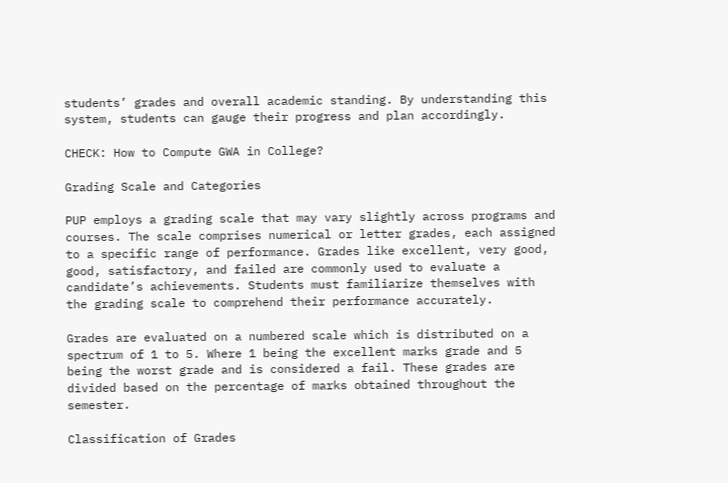students’ grades and overall academic standing. By understanding this system, students can gauge their progress and plan accordingly.

CHECK: How to Compute GWA in College?

Grading Scale and Categories

PUP employs a grading scale that may vary slightly across programs and courses. The scale comprises numerical or letter grades, each assigned to a specific range of performance. Grades like excellent, very good, good, satisfactory, and failed are commonly used to evaluate a candidate’s achievements. Students must familiarize themselves with the grading scale to comprehend their performance accurately.

Grades are evaluated on a numbered scale which is distributed on a spectrum of 1 to 5. Where 1 being the excellent marks grade and 5 being the worst grade and is considered a fail. These grades are divided based on the percentage of marks obtained throughout the semester.

Classification of Grades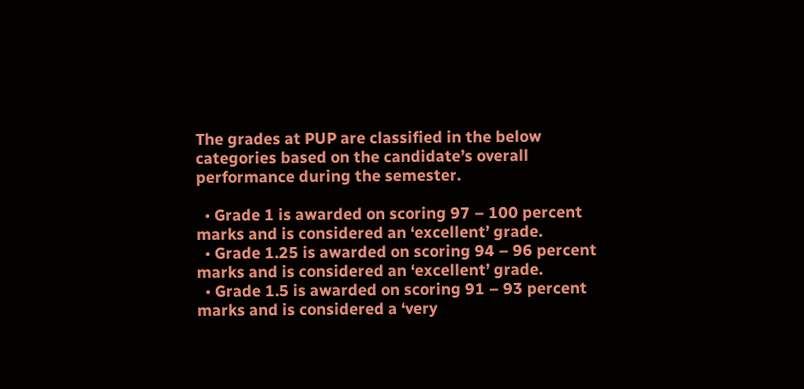The grades at PUP are classified in the below categories based on the candidate’s overall performance during the semester.

  • Grade 1 is awarded on scoring 97 – 100 percent marks and is considered an ‘excellent’ grade.
  • Grade 1.25 is awarded on scoring 94 – 96 percent marks and is considered an ‘excellent’ grade.
  • Grade 1.5 is awarded on scoring 91 – 93 percent marks and is considered a ‘very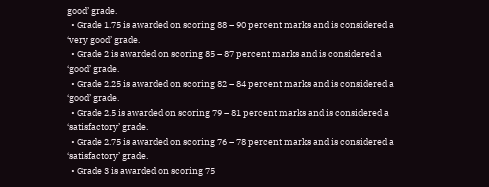good’ grade.
  • Grade 1.75 is awarded on scoring 88 – 90 percent marks and is considered a ‘very good’ grade.
  • Grade 2 is awarded on scoring 85 – 87 percent marks and is considered a ‘good’ grade.
  • Grade 2.25 is awarded on scoring 82 – 84 percent marks and is considered a ‘good’ grade.
  • Grade 2.5 is awarded on scoring 79 – 81 percent marks and is considered a ‘satisfactory’ grade.
  • Grade 2.75 is awarded on scoring 76 – 78 percent marks and is considered a ‘satisfactory’ grade.
  • Grade 3 is awarded on scoring 75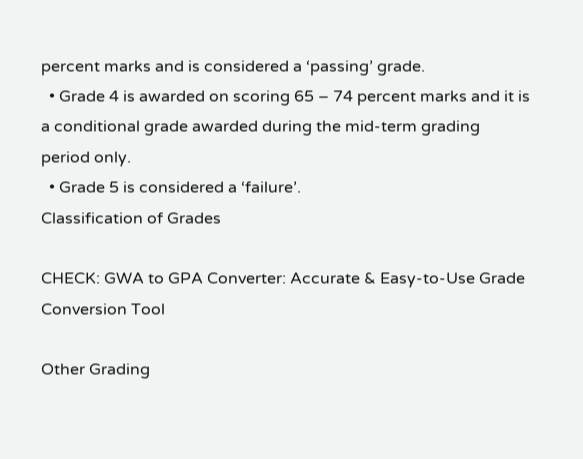percent marks and is considered a ‘passing’ grade.
  • Grade 4 is awarded on scoring 65 – 74 percent marks and it is a conditional grade awarded during the mid-term grading period only.
  • Grade 5 is considered a ‘failure’.
Classification of Grades

CHECK: GWA to GPA Converter: Accurate & Easy-to-Use Grade Conversion Tool

Other Grading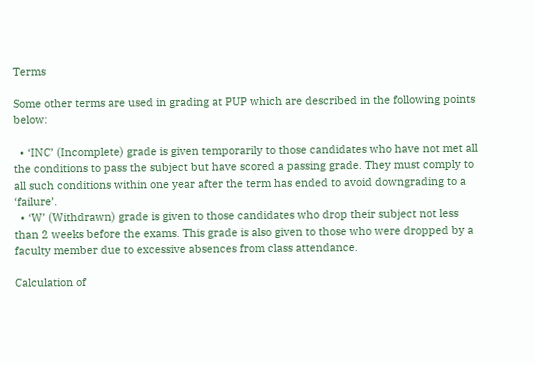Terms

Some other terms are used in grading at PUP which are described in the following points below:

  • ‘INC’ (Incomplete) grade is given temporarily to those candidates who have not met all the conditions to pass the subject but have scored a passing grade. They must comply to all such conditions within one year after the term has ended to avoid downgrading to a ‘failure’.
  • ‘W’ (Withdrawn) grade is given to those candidates who drop their subject not less than 2 weeks before the exams. This grade is also given to those who were dropped by a faculty member due to excessive absences from class attendance.

Calculation of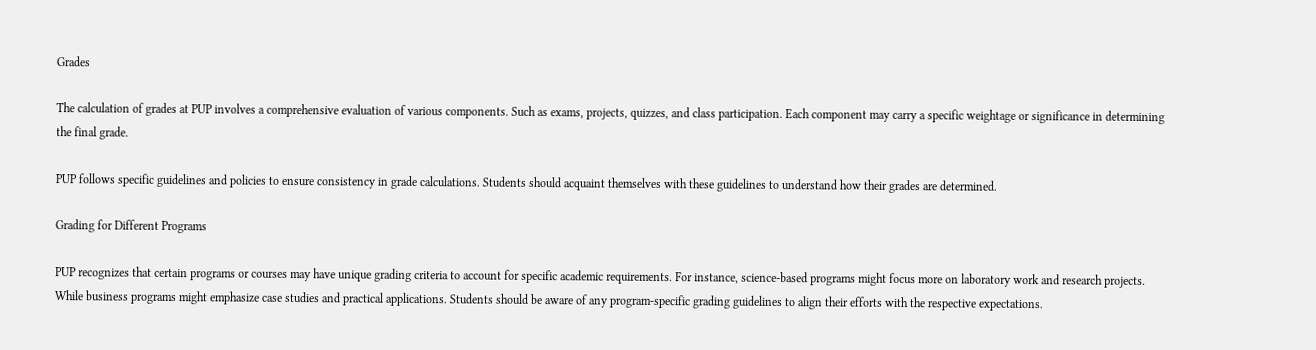Grades

The calculation of grades at PUP involves a comprehensive evaluation of various components. Such as exams, projects, quizzes, and class participation. Each component may carry a specific weightage or significance in determining the final grade.

PUP follows specific guidelines and policies to ensure consistency in grade calculations. Students should acquaint themselves with these guidelines to understand how their grades are determined.

Grading for Different Programs

PUP recognizes that certain programs or courses may have unique grading criteria to account for specific academic requirements. For instance, science-based programs might focus more on laboratory work and research projects. While business programs might emphasize case studies and practical applications. Students should be aware of any program-specific grading guidelines to align their efforts with the respective expectations.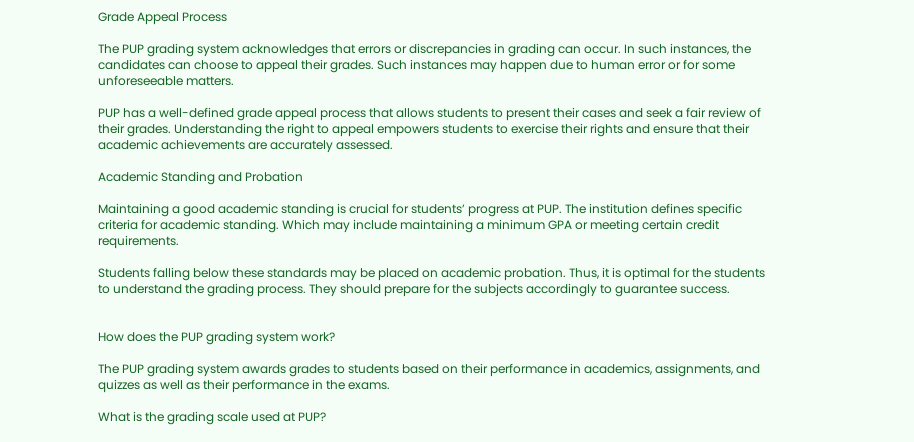Grade Appeal Process

The PUP grading system acknowledges that errors or discrepancies in grading can occur. In such instances, the candidates can choose to appeal their grades. Such instances may happen due to human error or for some unforeseeable matters.

PUP has a well-defined grade appeal process that allows students to present their cases and seek a fair review of their grades. Understanding the right to appeal empowers students to exercise their rights and ensure that their academic achievements are accurately assessed.

Academic Standing and Probation

Maintaining a good academic standing is crucial for students’ progress at PUP. The institution defines specific criteria for academic standing. Which may include maintaining a minimum GPA or meeting certain credit requirements.

Students falling below these standards may be placed on academic probation. Thus, it is optimal for the students to understand the grading process. They should prepare for the subjects accordingly to guarantee success.


How does the PUP grading system work?

The PUP grading system awards grades to students based on their performance in academics, assignments, and quizzes as well as their performance in the exams.

What is the grading scale used at PUP?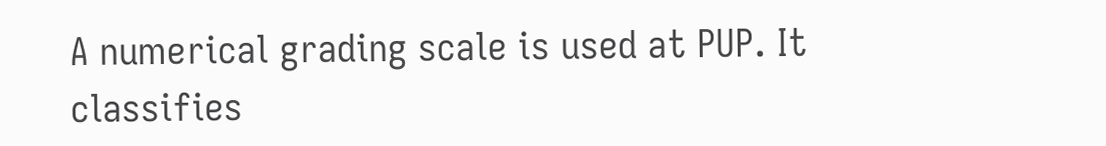A numerical grading scale is used at PUP. It classifies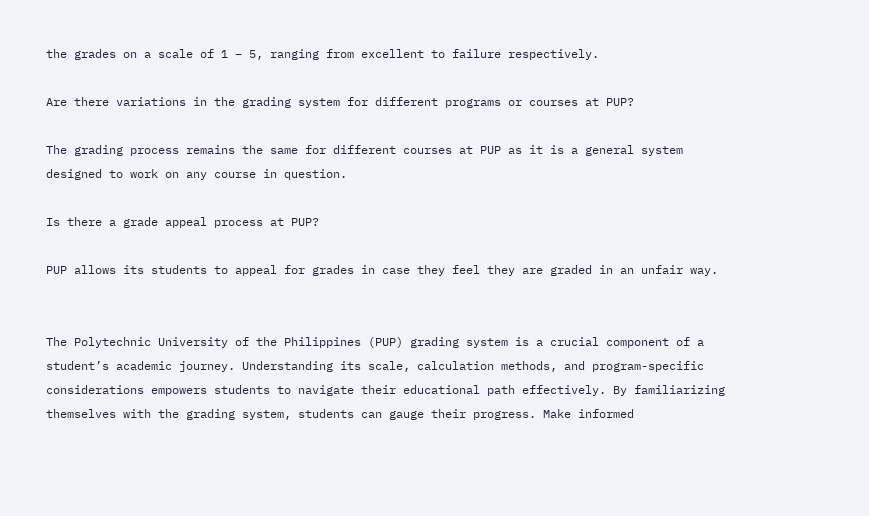the grades on a scale of 1 – 5, ranging from excellent to failure respectively.

Are there variations in the grading system for different programs or courses at PUP?

The grading process remains the same for different courses at PUP as it is a general system designed to work on any course in question.

Is there a grade appeal process at PUP?

PUP allows its students to appeal for grades in case they feel they are graded in an unfair way.


The Polytechnic University of the Philippines (PUP) grading system is a crucial component of a student’s academic journey. Understanding its scale, calculation methods, and program-specific considerations empowers students to navigate their educational path effectively. By familiarizing themselves with the grading system, students can gauge their progress. Make informed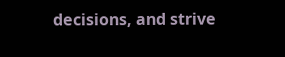decisions, and strive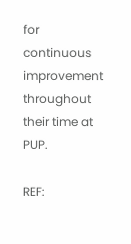for continuous improvement throughout their time at PUP.

REF: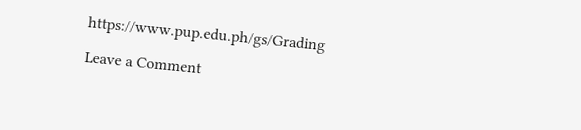https://www.pup.edu.ph/gs/Grading

Leave a Comment